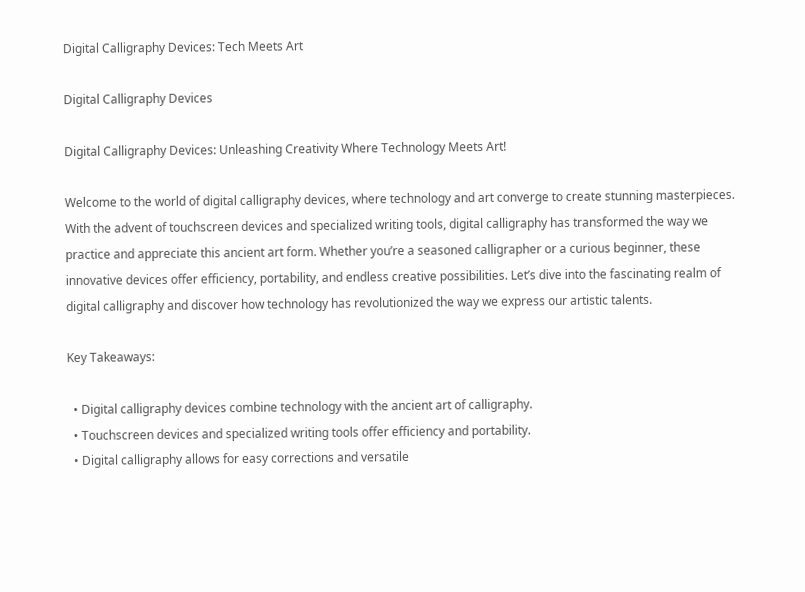Digital Calligraphy Devices: Tech Meets Art

Digital Calligraphy Devices

Digital Calligraphy Devices: Unleashing Creativity Where Technology Meets Art!

Welcome to the world of digital calligraphy devices, where technology and art converge to create stunning masterpieces. With the advent of touchscreen devices and specialized writing tools, digital calligraphy has transformed the way we practice and appreciate this ancient art form. Whether you’re a seasoned calligrapher or a curious beginner, these innovative devices offer efficiency, portability, and endless creative possibilities. Let’s dive into the fascinating realm of digital calligraphy and discover how technology has revolutionized the way we express our artistic talents.

Key Takeaways:

  • Digital calligraphy devices combine technology with the ancient art of calligraphy.
  • Touchscreen devices and specialized writing tools offer efficiency and portability.
  • Digital calligraphy allows for easy corrections and versatile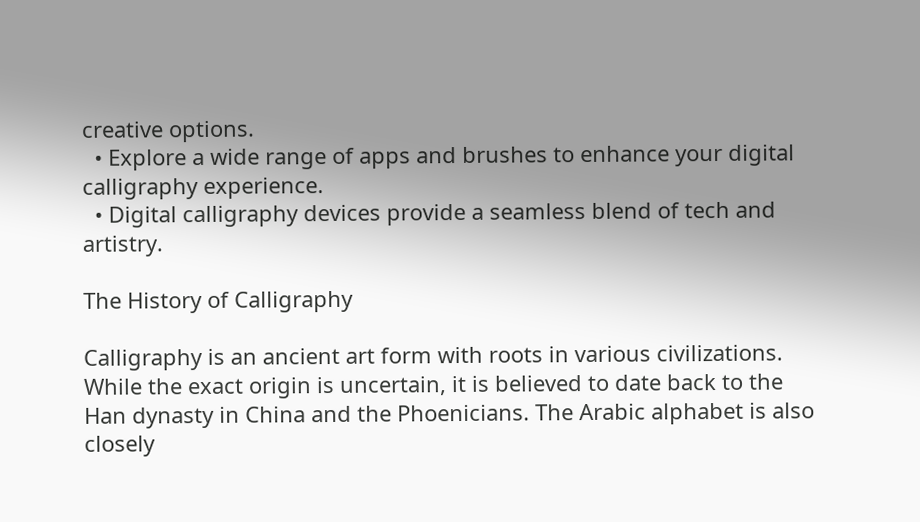creative options.
  • Explore a wide range of apps and brushes to enhance your digital calligraphy experience.
  • Digital calligraphy devices provide a seamless blend of tech and artistry.

The History of Calligraphy

Calligraphy is an ancient art form with roots in various civilizations. While the exact origin is uncertain, it is believed to date back to the Han dynasty in China and the Phoenicians. The Arabic alphabet is also closely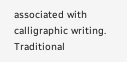associated with calligraphic writing. Traditional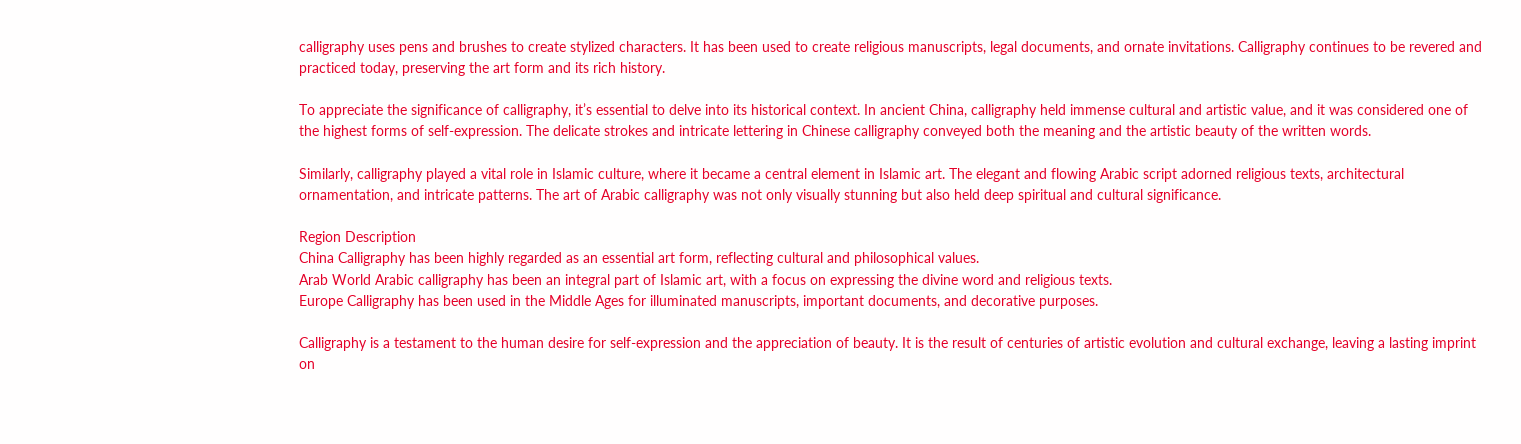calligraphy uses pens and brushes to create stylized characters. It has been used to create religious manuscripts, legal documents, and ornate invitations. Calligraphy continues to be revered and practiced today, preserving the art form and its rich history.

To appreciate the significance of calligraphy, it’s essential to delve into its historical context. In ancient China, calligraphy held immense cultural and artistic value, and it was considered one of the highest forms of self-expression. The delicate strokes and intricate lettering in Chinese calligraphy conveyed both the meaning and the artistic beauty of the written words.

Similarly, calligraphy played a vital role in Islamic culture, where it became a central element in Islamic art. The elegant and flowing Arabic script adorned religious texts, architectural ornamentation, and intricate patterns. The art of Arabic calligraphy was not only visually stunning but also held deep spiritual and cultural significance.

Region Description
China Calligraphy has been highly regarded as an essential art form, reflecting cultural and philosophical values.
Arab World Arabic calligraphy has been an integral part of Islamic art, with a focus on expressing the divine word and religious texts.
Europe Calligraphy has been used in the Middle Ages for illuminated manuscripts, important documents, and decorative purposes.

Calligraphy is a testament to the human desire for self-expression and the appreciation of beauty. It is the result of centuries of artistic evolution and cultural exchange, leaving a lasting imprint on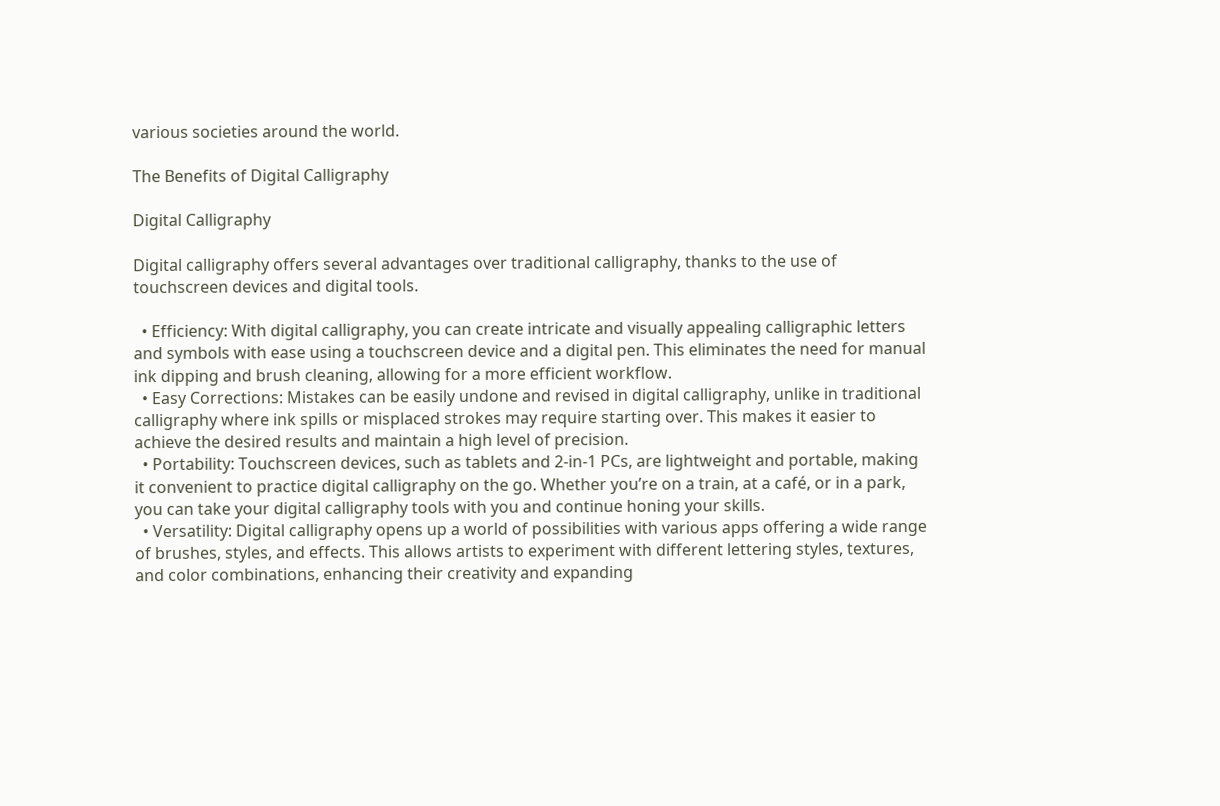various societies around the world.

The Benefits of Digital Calligraphy

Digital Calligraphy

Digital calligraphy offers several advantages over traditional calligraphy, thanks to the use of touchscreen devices and digital tools.

  • Efficiency: With digital calligraphy, you can create intricate and visually appealing calligraphic letters and symbols with ease using a touchscreen device and a digital pen. This eliminates the need for manual ink dipping and brush cleaning, allowing for a more efficient workflow.
  • Easy Corrections: Mistakes can be easily undone and revised in digital calligraphy, unlike in traditional calligraphy where ink spills or misplaced strokes may require starting over. This makes it easier to achieve the desired results and maintain a high level of precision.
  • Portability: Touchscreen devices, such as tablets and 2-in-1 PCs, are lightweight and portable, making it convenient to practice digital calligraphy on the go. Whether you’re on a train, at a café, or in a park, you can take your digital calligraphy tools with you and continue honing your skills.
  • Versatility: Digital calligraphy opens up a world of possibilities with various apps offering a wide range of brushes, styles, and effects. This allows artists to experiment with different lettering styles, textures, and color combinations, enhancing their creativity and expanding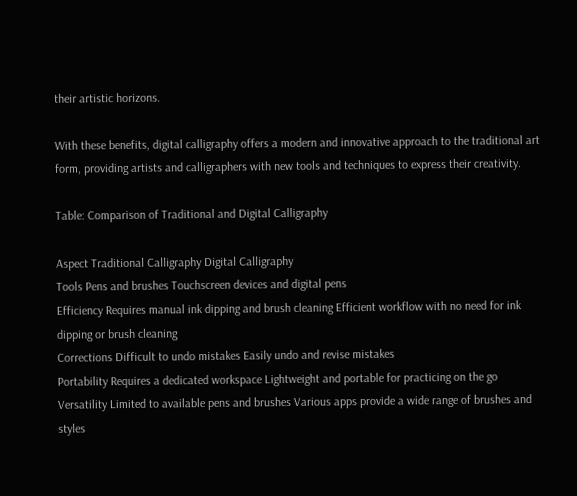their artistic horizons.

With these benefits, digital calligraphy offers a modern and innovative approach to the traditional art form, providing artists and calligraphers with new tools and techniques to express their creativity.

Table: Comparison of Traditional and Digital Calligraphy

Aspect Traditional Calligraphy Digital Calligraphy
Tools Pens and brushes Touchscreen devices and digital pens
Efficiency Requires manual ink dipping and brush cleaning Efficient workflow with no need for ink dipping or brush cleaning
Corrections Difficult to undo mistakes Easily undo and revise mistakes
Portability Requires a dedicated workspace Lightweight and portable for practicing on the go
Versatility Limited to available pens and brushes Various apps provide a wide range of brushes and styles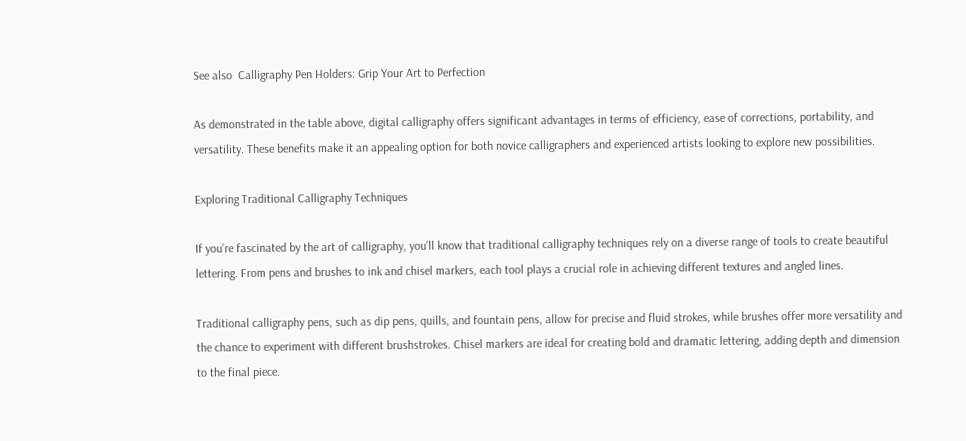See also  Calligraphy Pen Holders: Grip Your Art to Perfection

As demonstrated in the table above, digital calligraphy offers significant advantages in terms of efficiency, ease of corrections, portability, and versatility. These benefits make it an appealing option for both novice calligraphers and experienced artists looking to explore new possibilities.

Exploring Traditional Calligraphy Techniques

If you’re fascinated by the art of calligraphy, you’ll know that traditional calligraphy techniques rely on a diverse range of tools to create beautiful lettering. From pens and brushes to ink and chisel markers, each tool plays a crucial role in achieving different textures and angled lines.

Traditional calligraphy pens, such as dip pens, quills, and fountain pens, allow for precise and fluid strokes, while brushes offer more versatility and the chance to experiment with different brushstrokes. Chisel markers are ideal for creating bold and dramatic lettering, adding depth and dimension to the final piece.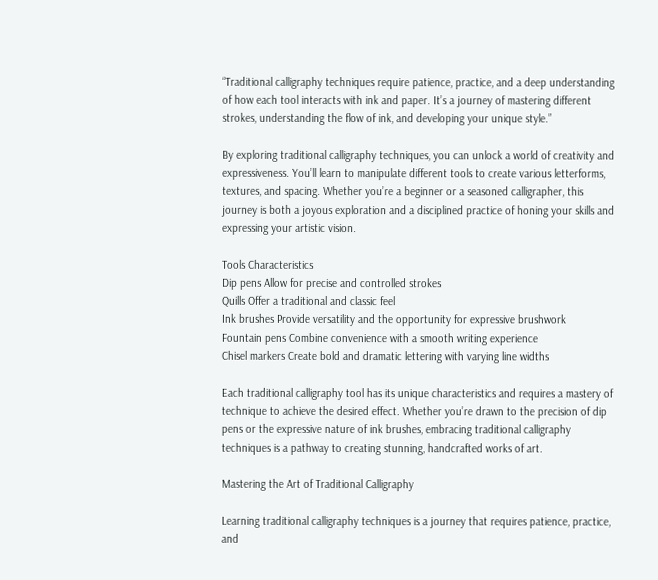“Traditional calligraphy techniques require patience, practice, and a deep understanding of how each tool interacts with ink and paper. It’s a journey of mastering different strokes, understanding the flow of ink, and developing your unique style.”

By exploring traditional calligraphy techniques, you can unlock a world of creativity and expressiveness. You’ll learn to manipulate different tools to create various letterforms, textures, and spacing. Whether you’re a beginner or a seasoned calligrapher, this journey is both a joyous exploration and a disciplined practice of honing your skills and expressing your artistic vision.

Tools Characteristics
Dip pens Allow for precise and controlled strokes
Quills Offer a traditional and classic feel
Ink brushes Provide versatility and the opportunity for expressive brushwork
Fountain pens Combine convenience with a smooth writing experience
Chisel markers Create bold and dramatic lettering with varying line widths

Each traditional calligraphy tool has its unique characteristics and requires a mastery of technique to achieve the desired effect. Whether you’re drawn to the precision of dip pens or the expressive nature of ink brushes, embracing traditional calligraphy techniques is a pathway to creating stunning, handcrafted works of art.

Mastering the Art of Traditional Calligraphy

Learning traditional calligraphy techniques is a journey that requires patience, practice, and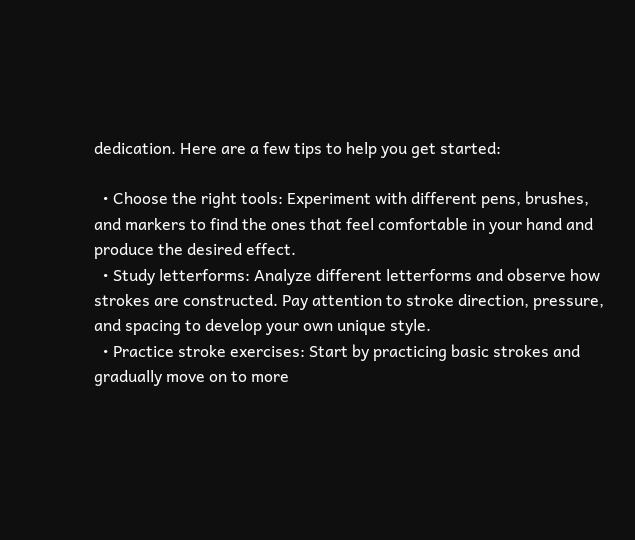dedication. Here are a few tips to help you get started:

  • Choose the right tools: Experiment with different pens, brushes, and markers to find the ones that feel comfortable in your hand and produce the desired effect.
  • Study letterforms: Analyze different letterforms and observe how strokes are constructed. Pay attention to stroke direction, pressure, and spacing to develop your own unique style.
  • Practice stroke exercises: Start by practicing basic strokes and gradually move on to more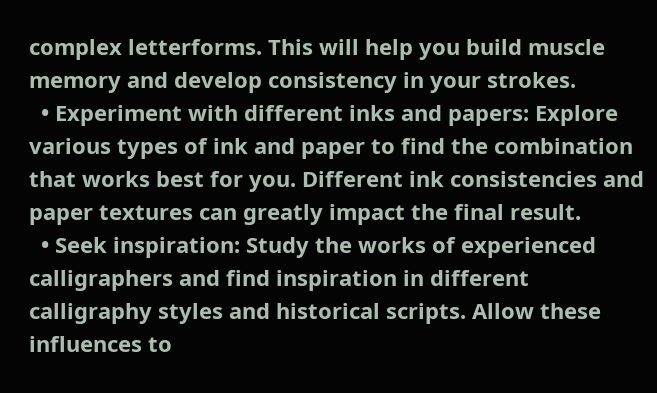complex letterforms. This will help you build muscle memory and develop consistency in your strokes.
  • Experiment with different inks and papers: Explore various types of ink and paper to find the combination that works best for you. Different ink consistencies and paper textures can greatly impact the final result.
  • Seek inspiration: Study the works of experienced calligraphers and find inspiration in different calligraphy styles and historical scripts. Allow these influences to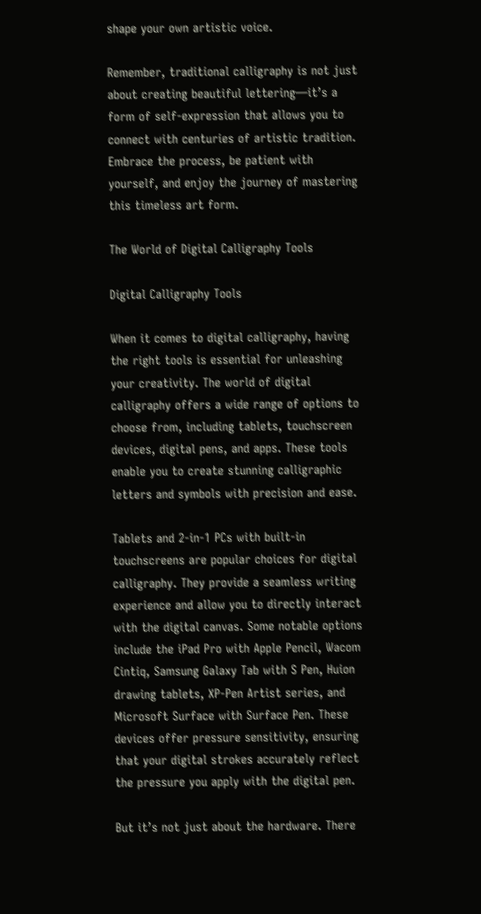shape your own artistic voice.

Remember, traditional calligraphy is not just about creating beautiful lettering—it’s a form of self-expression that allows you to connect with centuries of artistic tradition. Embrace the process, be patient with yourself, and enjoy the journey of mastering this timeless art form.

The World of Digital Calligraphy Tools

Digital Calligraphy Tools

When it comes to digital calligraphy, having the right tools is essential for unleashing your creativity. The world of digital calligraphy offers a wide range of options to choose from, including tablets, touchscreen devices, digital pens, and apps. These tools enable you to create stunning calligraphic letters and symbols with precision and ease.

Tablets and 2-in-1 PCs with built-in touchscreens are popular choices for digital calligraphy. They provide a seamless writing experience and allow you to directly interact with the digital canvas. Some notable options include the iPad Pro with Apple Pencil, Wacom Cintiq, Samsung Galaxy Tab with S Pen, Huion drawing tablets, XP-Pen Artist series, and Microsoft Surface with Surface Pen. These devices offer pressure sensitivity, ensuring that your digital strokes accurately reflect the pressure you apply with the digital pen.

But it’s not just about the hardware. There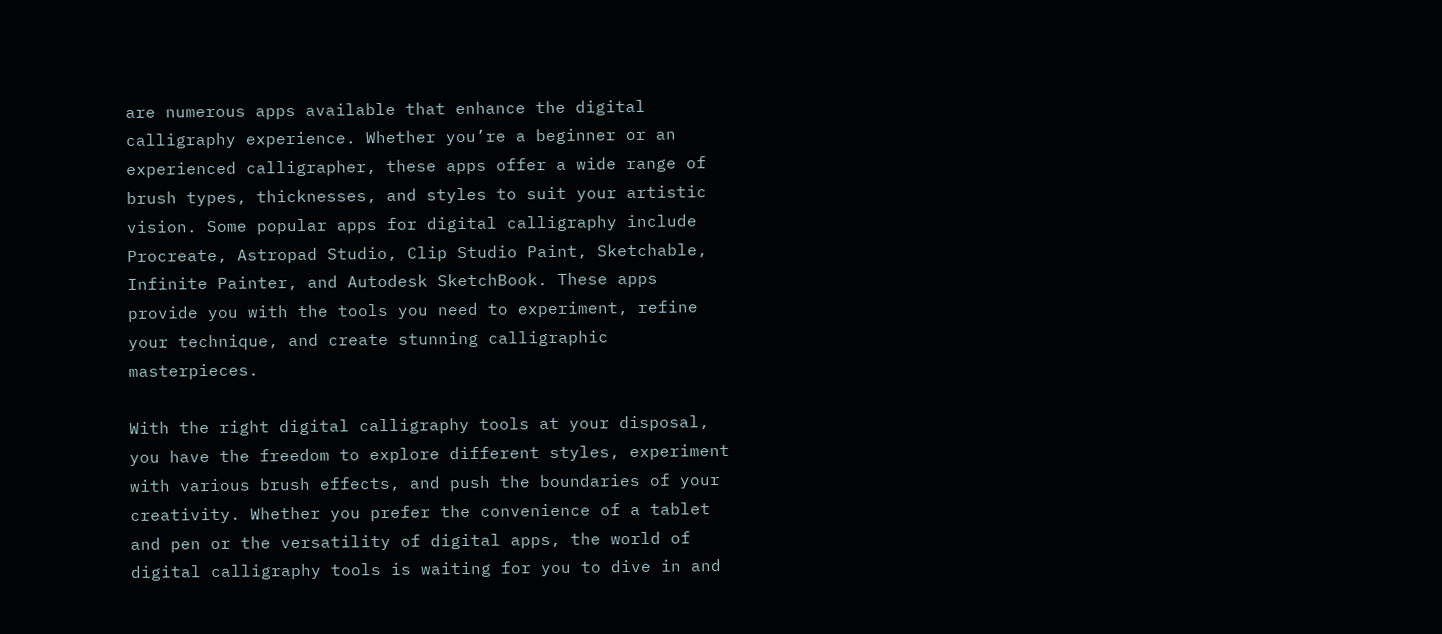are numerous apps available that enhance the digital calligraphy experience. Whether you’re a beginner or an experienced calligrapher, these apps offer a wide range of brush types, thicknesses, and styles to suit your artistic vision. Some popular apps for digital calligraphy include Procreate, Astropad Studio, Clip Studio Paint, Sketchable, Infinite Painter, and Autodesk SketchBook. These apps provide you with the tools you need to experiment, refine your technique, and create stunning calligraphic masterpieces.

With the right digital calligraphy tools at your disposal, you have the freedom to explore different styles, experiment with various brush effects, and push the boundaries of your creativity. Whether you prefer the convenience of a tablet and pen or the versatility of digital apps, the world of digital calligraphy tools is waiting for you to dive in and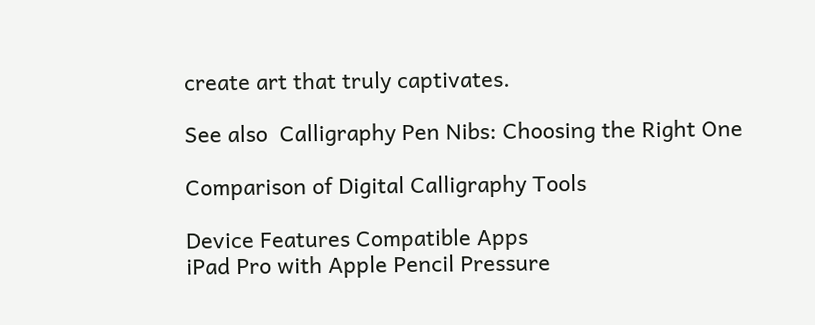create art that truly captivates.

See also  Calligraphy Pen Nibs: Choosing the Right One

Comparison of Digital Calligraphy Tools

Device Features Compatible Apps
iPad Pro with Apple Pencil Pressure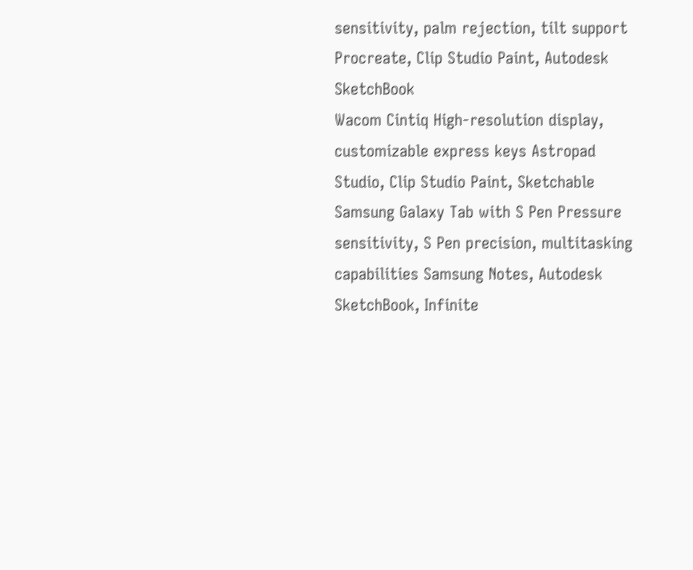sensitivity, palm rejection, tilt support Procreate, Clip Studio Paint, Autodesk SketchBook
Wacom Cintiq High-resolution display, customizable express keys Astropad Studio, Clip Studio Paint, Sketchable
Samsung Galaxy Tab with S Pen Pressure sensitivity, S Pen precision, multitasking capabilities Samsung Notes, Autodesk SketchBook, Infinite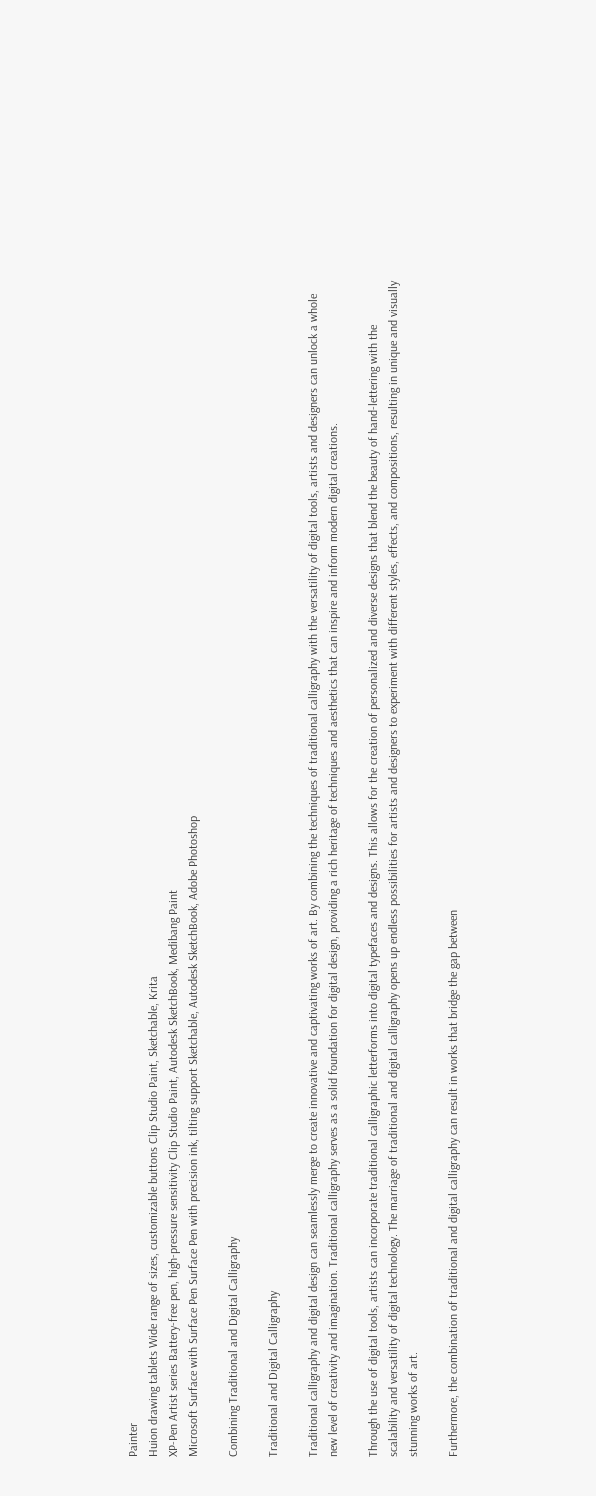Painter
Huion drawing tablets Wide range of sizes, customizable buttons Clip Studio Paint, Sketchable, Krita
XP-Pen Artist series Battery-free pen, high-pressure sensitivity Clip Studio Paint, Autodesk SketchBook, Medibang Paint
Microsoft Surface with Surface Pen Surface Pen with precision ink, tilting support Sketchable, Autodesk SketchBook, Adobe Photoshop

Combining Traditional and Digital Calligraphy

Traditional and Digital Calligraphy

Traditional calligraphy and digital design can seamlessly merge to create innovative and captivating works of art. By combining the techniques of traditional calligraphy with the versatility of digital tools, artists and designers can unlock a whole new level of creativity and imagination. Traditional calligraphy serves as a solid foundation for digital design, providing a rich heritage of techniques and aesthetics that can inspire and inform modern digital creations.

Through the use of digital tools, artists can incorporate traditional calligraphic letterforms into digital typefaces and designs. This allows for the creation of personalized and diverse designs that blend the beauty of hand-lettering with the scalability and versatility of digital technology. The marriage of traditional and digital calligraphy opens up endless possibilities for artists and designers to experiment with different styles, effects, and compositions, resulting in unique and visually stunning works of art.

Furthermore, the combination of traditional and digital calligraphy can result in works that bridge the gap between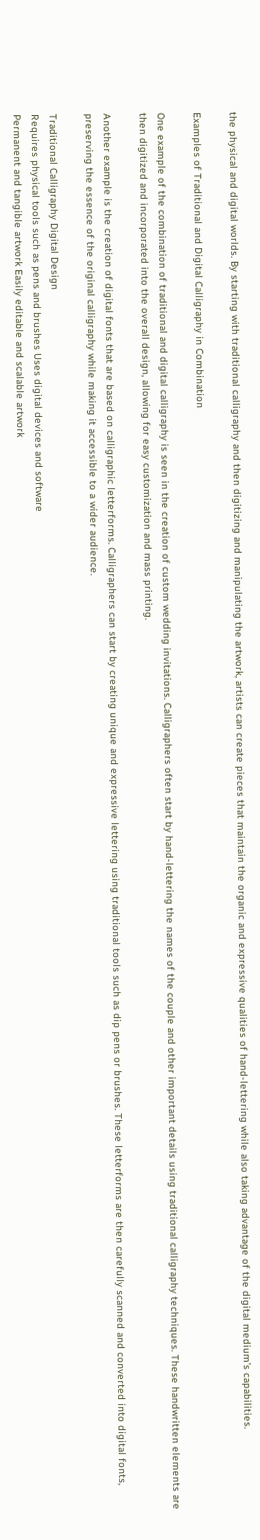the physical and digital worlds. By starting with traditional calligraphy and then digitizing and manipulating the artwork, artists can create pieces that maintain the organic and expressive qualities of hand-lettering while also taking advantage of the digital medium’s capabilities.

Examples of Traditional and Digital Calligraphy in Combination

One example of the combination of traditional and digital calligraphy is seen in the creation of custom wedding invitations. Calligraphers often start by hand-lettering the names of the couple and other important details using traditional calligraphy techniques. These handwritten elements are then digitized and incorporated into the overall design, allowing for easy customization and mass printing.

Another example is the creation of digital fonts that are based on calligraphic letterforms. Calligraphers can start by creating unique and expressive lettering using traditional tools such as dip pens or brushes. These letterforms are then carefully scanned and converted into digital fonts, preserving the essence of the original calligraphy while making it accessible to a wider audience.

Traditional Calligraphy Digital Design
Requires physical tools such as pens and brushes Uses digital devices and software
Permanent and tangible artwork Easily editable and scalable artwork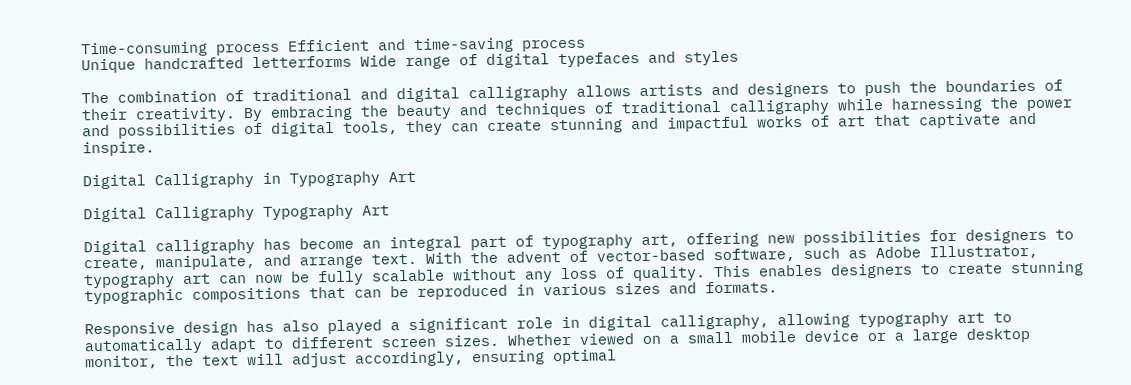Time-consuming process Efficient and time-saving process
Unique handcrafted letterforms Wide range of digital typefaces and styles

The combination of traditional and digital calligraphy allows artists and designers to push the boundaries of their creativity. By embracing the beauty and techniques of traditional calligraphy while harnessing the power and possibilities of digital tools, they can create stunning and impactful works of art that captivate and inspire.

Digital Calligraphy in Typography Art

Digital Calligraphy Typography Art

Digital calligraphy has become an integral part of typography art, offering new possibilities for designers to create, manipulate, and arrange text. With the advent of vector-based software, such as Adobe Illustrator, typography art can now be fully scalable without any loss of quality. This enables designers to create stunning typographic compositions that can be reproduced in various sizes and formats.

Responsive design has also played a significant role in digital calligraphy, allowing typography art to automatically adapt to different screen sizes. Whether viewed on a small mobile device or a large desktop monitor, the text will adjust accordingly, ensuring optimal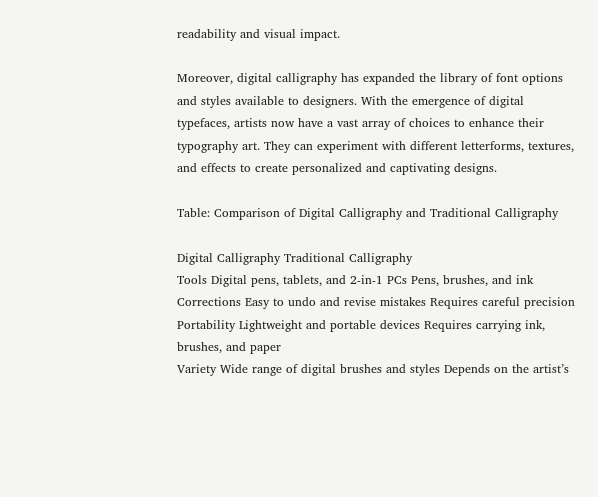readability and visual impact.

Moreover, digital calligraphy has expanded the library of font options and styles available to designers. With the emergence of digital typefaces, artists now have a vast array of choices to enhance their typography art. They can experiment with different letterforms, textures, and effects to create personalized and captivating designs.

Table: Comparison of Digital Calligraphy and Traditional Calligraphy

Digital Calligraphy Traditional Calligraphy
Tools Digital pens, tablets, and 2-in-1 PCs Pens, brushes, and ink
Corrections Easy to undo and revise mistakes Requires careful precision
Portability Lightweight and portable devices Requires carrying ink, brushes, and paper
Variety Wide range of digital brushes and styles Depends on the artist’s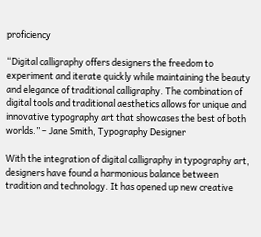proficiency

“Digital calligraphy offers designers the freedom to experiment and iterate quickly while maintaining the beauty and elegance of traditional calligraphy. The combination of digital tools and traditional aesthetics allows for unique and innovative typography art that showcases the best of both worlds.” – Jane Smith, Typography Designer

With the integration of digital calligraphy in typography art, designers have found a harmonious balance between tradition and technology. It has opened up new creative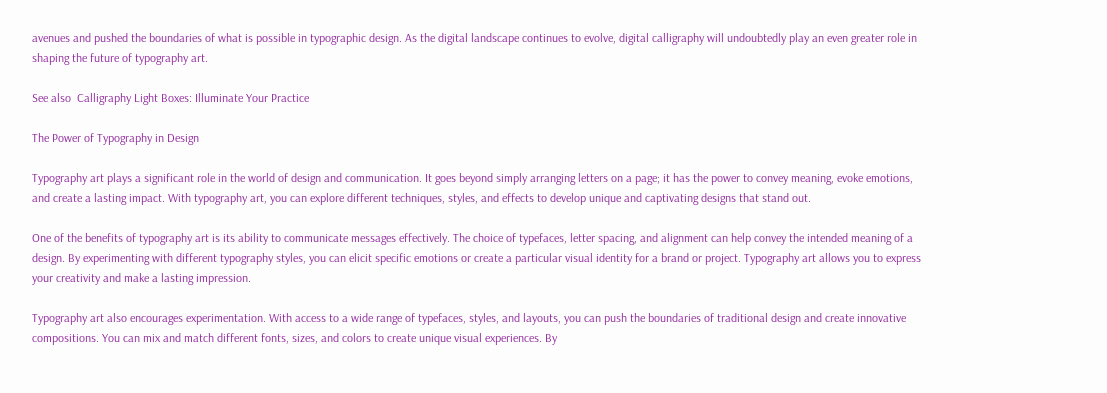avenues and pushed the boundaries of what is possible in typographic design. As the digital landscape continues to evolve, digital calligraphy will undoubtedly play an even greater role in shaping the future of typography art.

See also  Calligraphy Light Boxes: Illuminate Your Practice

The Power of Typography in Design

Typography art plays a significant role in the world of design and communication. It goes beyond simply arranging letters on a page; it has the power to convey meaning, evoke emotions, and create a lasting impact. With typography art, you can explore different techniques, styles, and effects to develop unique and captivating designs that stand out.

One of the benefits of typography art is its ability to communicate messages effectively. The choice of typefaces, letter spacing, and alignment can help convey the intended meaning of a design. By experimenting with different typography styles, you can elicit specific emotions or create a particular visual identity for a brand or project. Typography art allows you to express your creativity and make a lasting impression.

Typography art also encourages experimentation. With access to a wide range of typefaces, styles, and layouts, you can push the boundaries of traditional design and create innovative compositions. You can mix and match different fonts, sizes, and colors to create unique visual experiences. By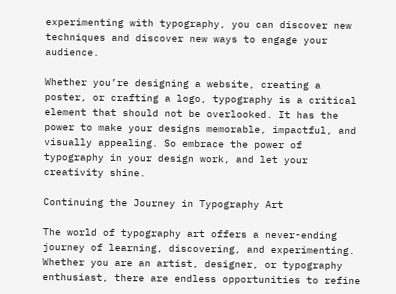experimenting with typography, you can discover new techniques and discover new ways to engage your audience.

Whether you’re designing a website, creating a poster, or crafting a logo, typography is a critical element that should not be overlooked. It has the power to make your designs memorable, impactful, and visually appealing. So embrace the power of typography in your design work, and let your creativity shine.

Continuing the Journey in Typography Art

The world of typography art offers a never-ending journey of learning, discovering, and experimenting. Whether you are an artist, designer, or typography enthusiast, there are endless opportunities to refine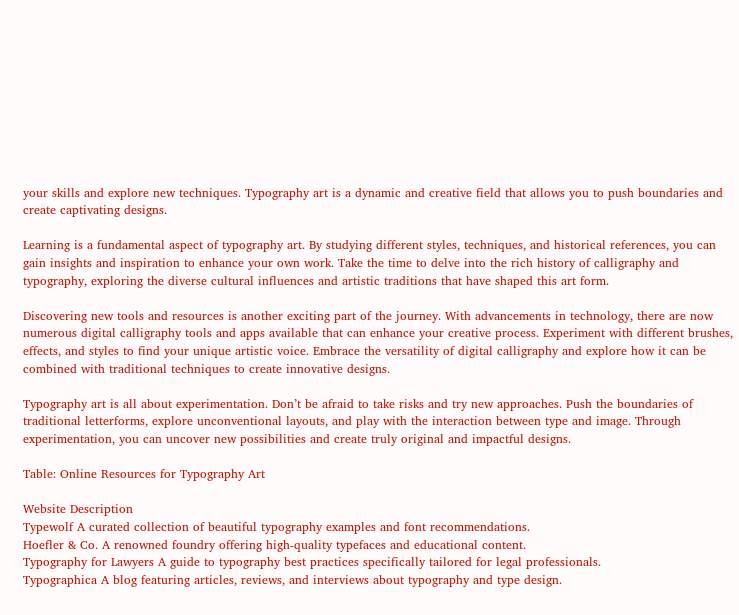your skills and explore new techniques. Typography art is a dynamic and creative field that allows you to push boundaries and create captivating designs.

Learning is a fundamental aspect of typography art. By studying different styles, techniques, and historical references, you can gain insights and inspiration to enhance your own work. Take the time to delve into the rich history of calligraphy and typography, exploring the diverse cultural influences and artistic traditions that have shaped this art form.

Discovering new tools and resources is another exciting part of the journey. With advancements in technology, there are now numerous digital calligraphy tools and apps available that can enhance your creative process. Experiment with different brushes, effects, and styles to find your unique artistic voice. Embrace the versatility of digital calligraphy and explore how it can be combined with traditional techniques to create innovative designs.

Typography art is all about experimentation. Don’t be afraid to take risks and try new approaches. Push the boundaries of traditional letterforms, explore unconventional layouts, and play with the interaction between type and image. Through experimentation, you can uncover new possibilities and create truly original and impactful designs.

Table: Online Resources for Typography Art

Website Description
Typewolf A curated collection of beautiful typography examples and font recommendations.
Hoefler & Co. A renowned foundry offering high-quality typefaces and educational content.
Typography for Lawyers A guide to typography best practices specifically tailored for legal professionals.
Typographica A blog featuring articles, reviews, and interviews about typography and type design.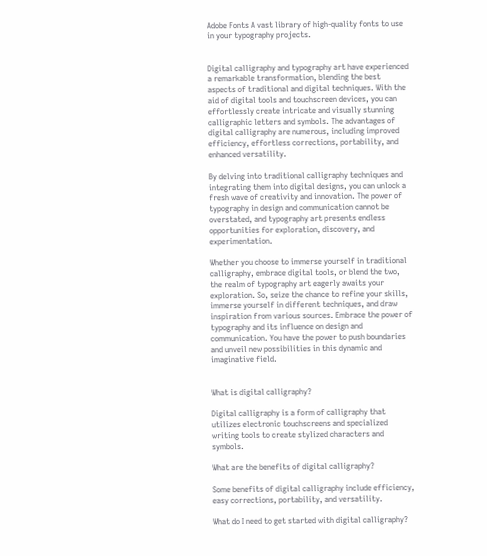Adobe Fonts A vast library of high-quality fonts to use in your typography projects.


Digital calligraphy and typography art have experienced a remarkable transformation, blending the best aspects of traditional and digital techniques. With the aid of digital tools and touchscreen devices, you can effortlessly create intricate and visually stunning calligraphic letters and symbols. The advantages of digital calligraphy are numerous, including improved efficiency, effortless corrections, portability, and enhanced versatility.

By delving into traditional calligraphy techniques and integrating them into digital designs, you can unlock a fresh wave of creativity and innovation. The power of typography in design and communication cannot be overstated, and typography art presents endless opportunities for exploration, discovery, and experimentation.

Whether you choose to immerse yourself in traditional calligraphy, embrace digital tools, or blend the two, the realm of typography art eagerly awaits your exploration. So, seize the chance to refine your skills, immerse yourself in different techniques, and draw inspiration from various sources. Embrace the power of typography and its influence on design and communication. You have the power to push boundaries and unveil new possibilities in this dynamic and imaginative field.


What is digital calligraphy?

Digital calligraphy is a form of calligraphy that utilizes electronic touchscreens and specialized writing tools to create stylized characters and symbols.

What are the benefits of digital calligraphy?

Some benefits of digital calligraphy include efficiency, easy corrections, portability, and versatility.

What do I need to get started with digital calligraphy?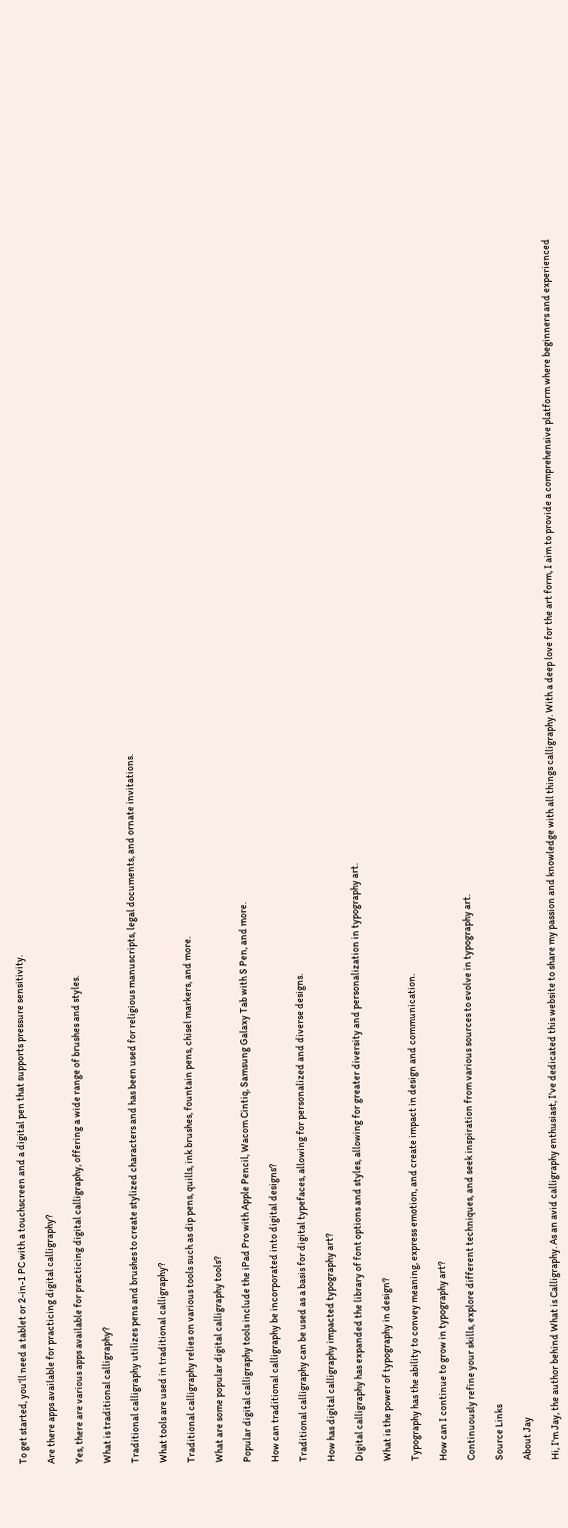To get started, you’ll need a tablet or 2-in-1 PC with a touchscreen and a digital pen that supports pressure sensitivity.

Are there apps available for practicing digital calligraphy?

Yes, there are various apps available for practicing digital calligraphy, offering a wide range of brushes and styles.

What is traditional calligraphy?

Traditional calligraphy utilizes pens and brushes to create stylized characters and has been used for religious manuscripts, legal documents, and ornate invitations.

What tools are used in traditional calligraphy?

Traditional calligraphy relies on various tools such as dip pens, quills, ink brushes, fountain pens, chisel markers, and more.

What are some popular digital calligraphy tools?

Popular digital calligraphy tools include the iPad Pro with Apple Pencil, Wacom Cintiq, Samsung Galaxy Tab with S Pen, and more.

How can traditional calligraphy be incorporated into digital designs?

Traditional calligraphy can be used as a basis for digital typefaces, allowing for personalized and diverse designs.

How has digital calligraphy impacted typography art?

Digital calligraphy has expanded the library of font options and styles, allowing for greater diversity and personalization in typography art.

What is the power of typography in design?

Typography has the ability to convey meaning, express emotion, and create impact in design and communication.

How can I continue to grow in typography art?

Continuously refine your skills, explore different techniques, and seek inspiration from various sources to evolve in typography art.

Source Links

About Jay

Hi, I'm Jay, the author behind What is Calligraphy. As an avid calligraphy enthusiast, I've dedicated this website to share my passion and knowledge with all things calligraphy. With a deep love for the art form, I aim to provide a comprehensive platform where beginners and experienced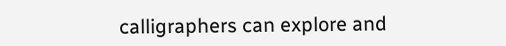calligraphers can explore and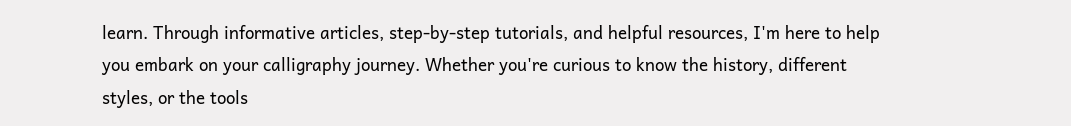learn. Through informative articles, step-by-step tutorials, and helpful resources, I'm here to help you embark on your calligraphy journey. Whether you're curious to know the history, different styles, or the tools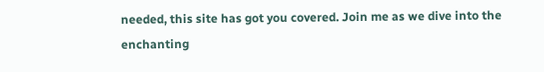needed, this site has got you covered. Join me as we dive into the enchanting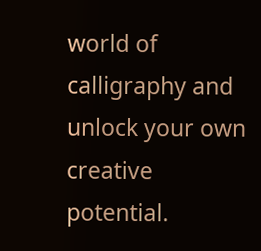world of calligraphy and unlock your own creative potential.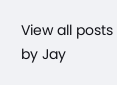View all posts by Jay